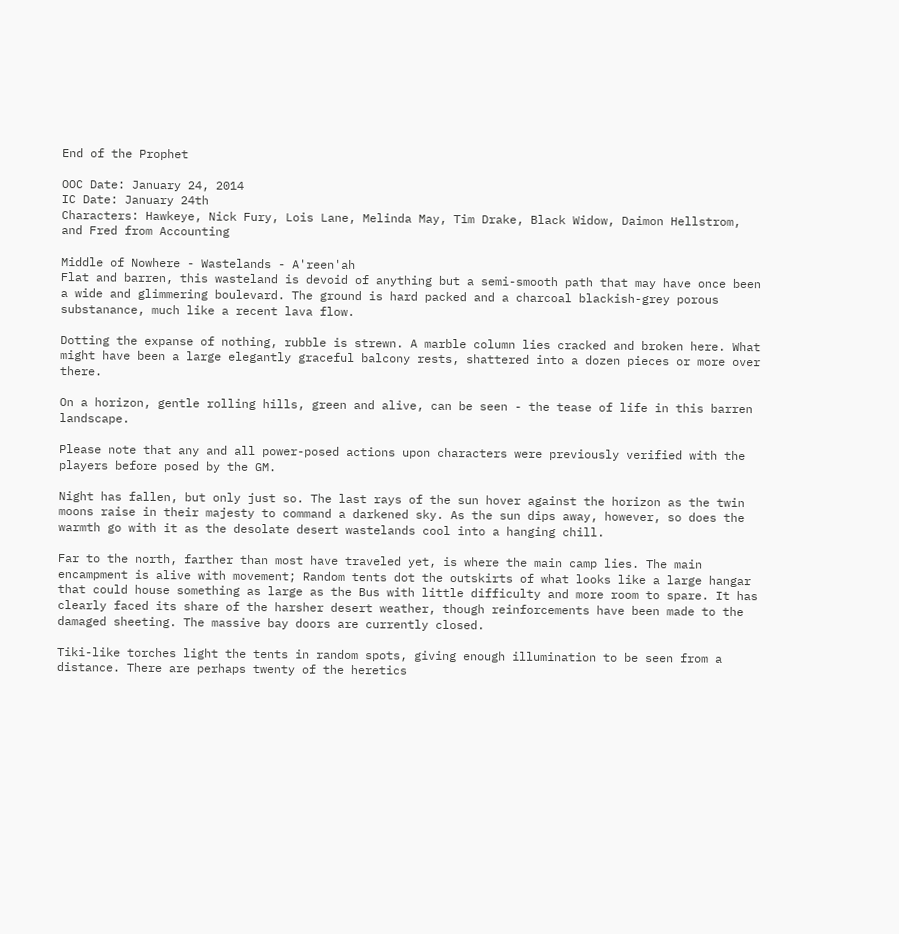End of the Prophet

OOC Date: January 24, 2014
IC Date: January 24th
Characters: Hawkeye, Nick Fury, Lois Lane, Melinda May, Tim Drake, Black Widow, Daimon Hellstrom, and Fred from Accounting

Middle of Nowhere - Wastelands - A'reen'ah
Flat and barren, this wasteland is devoid of anything but a semi-smooth path that may have once been a wide and glimmering boulevard. The ground is hard packed and a charcoal blackish-grey porous substanance, much like a recent lava flow.

Dotting the expanse of nothing, rubble is strewn. A marble column lies cracked and broken here. What might have been a large elegantly graceful balcony rests, shattered into a dozen pieces or more over there.

On a horizon, gentle rolling hills, green and alive, can be seen - the tease of life in this barren landscape.

Please note that any and all power-posed actions upon characters were previously verified with the players before posed by the GM.

Night has fallen, but only just so. The last rays of the sun hover against the horizon as the twin moons raise in their majesty to command a darkened sky. As the sun dips away, however, so does the warmth go with it as the desolate desert wastelands cool into a hanging chill.

Far to the north, farther than most have traveled yet, is where the main camp lies. The main encampment is alive with movement; Random tents dot the outskirts of what looks like a large hangar that could house something as large as the Bus with little difficulty and more room to spare. It has clearly faced its share of the harsher desert weather, though reinforcements have been made to the damaged sheeting. The massive bay doors are currently closed.

Tiki-like torches light the tents in random spots, giving enough illumination to be seen from a distance. There are perhaps twenty of the heretics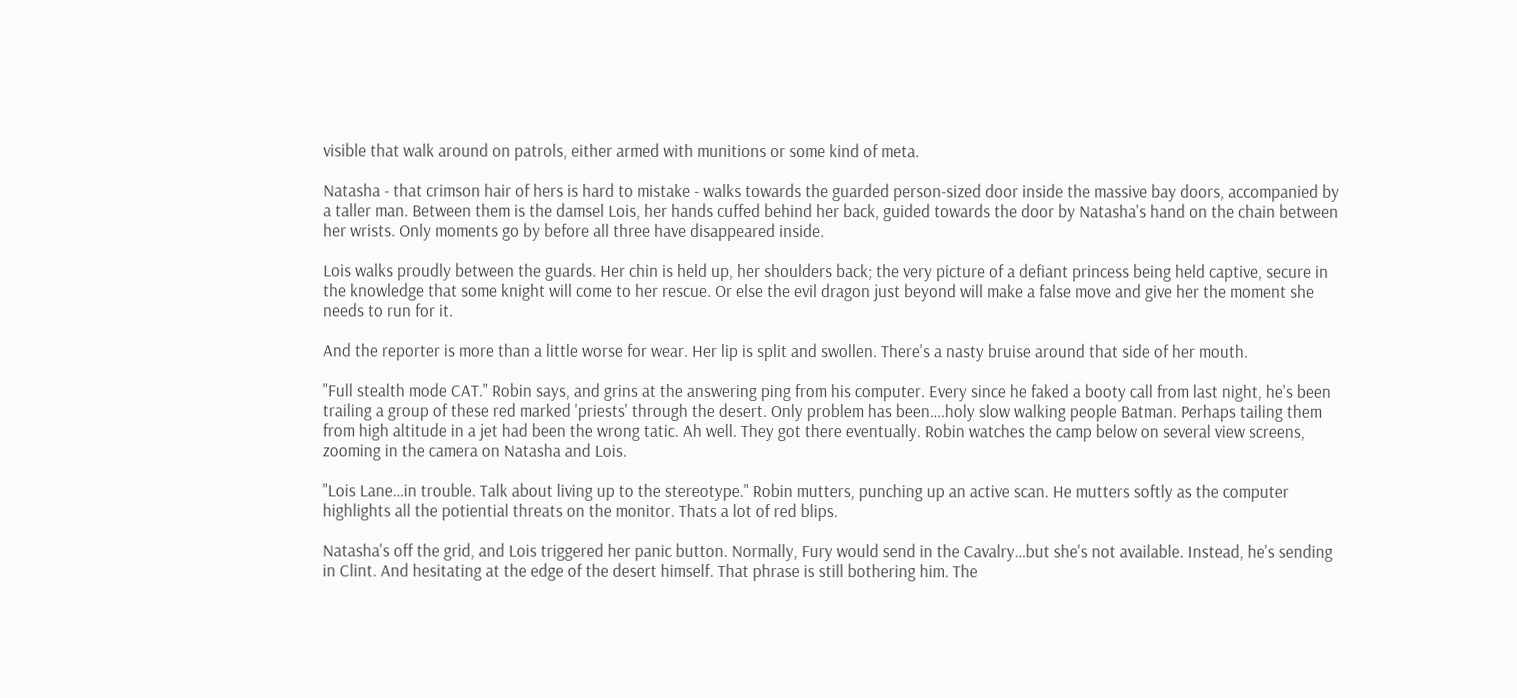visible that walk around on patrols, either armed with munitions or some kind of meta.

Natasha - that crimson hair of hers is hard to mistake - walks towards the guarded person-sized door inside the massive bay doors, accompanied by a taller man. Between them is the damsel Lois, her hands cuffed behind her back, guided towards the door by Natasha's hand on the chain between her wrists. Only moments go by before all three have disappeared inside.

Lois walks proudly between the guards. Her chin is held up, her shoulders back; the very picture of a defiant princess being held captive, secure in the knowledge that some knight will come to her rescue. Or else the evil dragon just beyond will make a false move and give her the moment she needs to run for it.

And the reporter is more than a little worse for wear. Her lip is split and swollen. There's a nasty bruise around that side of her mouth.

"Full stealth mode CAT." Robin says, and grins at the answering ping from his computer. Every since he faked a booty call from last night, he's been trailing a group of these red marked 'priests' through the desert. Only problem has been….holy slow walking people Batman. Perhaps tailing them from high altitude in a jet had been the wrong tatic. Ah well. They got there eventually. Robin watches the camp below on several view screens, zooming in the camera on Natasha and Lois.

"Lois Lane…in trouble. Talk about living up to the stereotype." Robin mutters, punching up an active scan. He mutters softly as the computer highlights all the potiential threats on the monitor. Thats a lot of red blips.

Natasha's off the grid, and Lois triggered her panic button. Normally, Fury would send in the Cavalry…but she's not available. Instead, he's sending in Clint. And hesitating at the edge of the desert himself. That phrase is still bothering him. The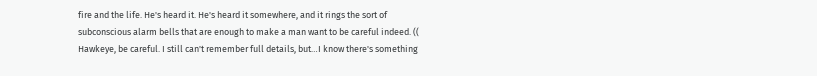fire and the life. He's heard it. He's heard it somewhere, and it rings the sort of subconscious alarm bells that are enough to make a man want to be careful indeed. (( Hawkeye, be careful. I still can't remember full details, but…I know there's something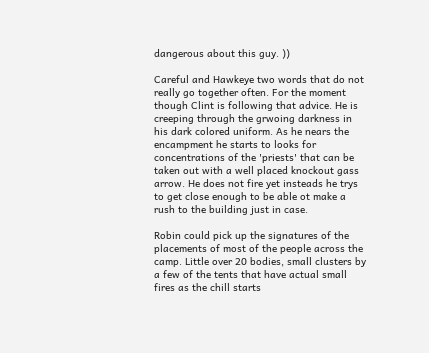dangerous about this guy. ))

Careful and Hawkeye two words that do not really go together often. For the moment though Clint is following that advice. He is creeping through the grwoing darkness in his dark colored uniform. As he nears the encampment he starts to looks for concentrations of the 'priests' that can be taken out with a well placed knockout gass arrow. He does not fire yet insteads he trys to get close enough to be able ot make a rush to the building just in case.

Robin could pick up the signatures of the placements of most of the people across the camp. Little over 20 bodies, small clusters by a few of the tents that have actual small fires as the chill starts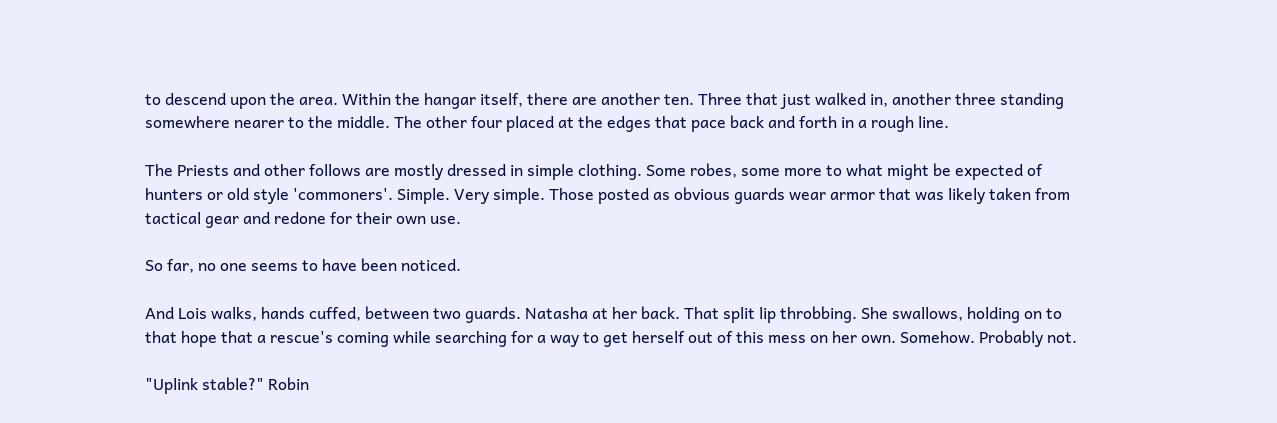to descend upon the area. Within the hangar itself, there are another ten. Three that just walked in, another three standing somewhere nearer to the middle. The other four placed at the edges that pace back and forth in a rough line.

The Priests and other follows are mostly dressed in simple clothing. Some robes, some more to what might be expected of hunters or old style 'commoners'. Simple. Very simple. Those posted as obvious guards wear armor that was likely taken from tactical gear and redone for their own use.

So far, no one seems to have been noticed.

And Lois walks, hands cuffed, between two guards. Natasha at her back. That split lip throbbing. She swallows, holding on to that hope that a rescue's coming while searching for a way to get herself out of this mess on her own. Somehow. Probably not.

"Uplink stable?" Robin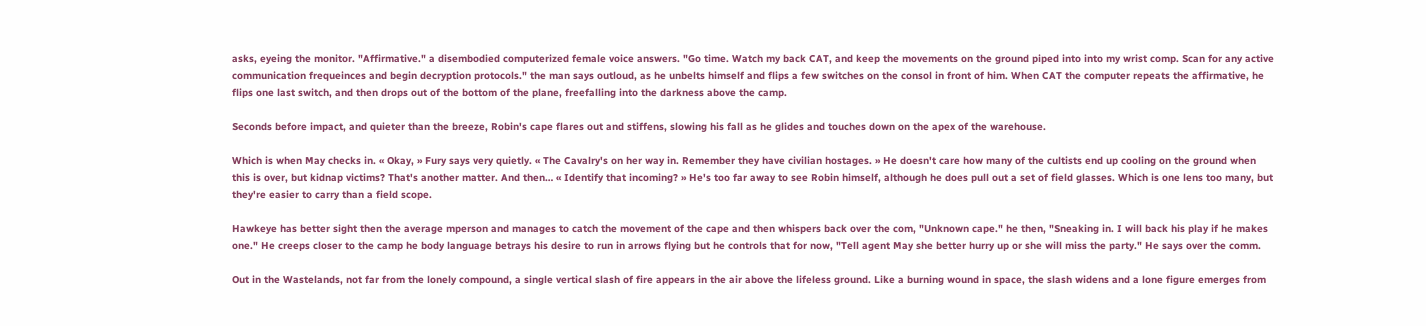asks, eyeing the monitor. "Affirmative." a disembodied computerized female voice answers. "Go time. Watch my back CAT, and keep the movements on the ground piped into into my wrist comp. Scan for any active communication frequeinces and begin decryption protocols." the man says outloud, as he unbelts himself and flips a few switches on the consol in front of him. When CAT the computer repeats the affirmative, he flips one last switch, and then drops out of the bottom of the plane, freefalling into the darkness above the camp.

Seconds before impact, and quieter than the breeze, Robin's cape flares out and stiffens, slowing his fall as he glides and touches down on the apex of the warehouse.

Which is when May checks in. « Okay, » Fury says very quietly. « The Cavalry's on her way in. Remember they have civilian hostages. » He doesn't care how many of the cultists end up cooling on the ground when this is over, but kidnap victims? That's another matter. And then… « Identify that incoming? » He's too far away to see Robin himself, although he does pull out a set of field glasses. Which is one lens too many, but they're easier to carry than a field scope.

Hawkeye has better sight then the average mperson and manages to catch the movement of the cape and then whispers back over the com, "Unknown cape." he then, "Sneaking in. I will back his play if he makes one." He creeps closer to the camp he body language betrays his desire to run in arrows flying but he controls that for now, "Tell agent May she better hurry up or she will miss the party." He says over the comm.

Out in the Wastelands, not far from the lonely compound, a single vertical slash of fire appears in the air above the lifeless ground. Like a burning wound in space, the slash widens and a lone figure emerges from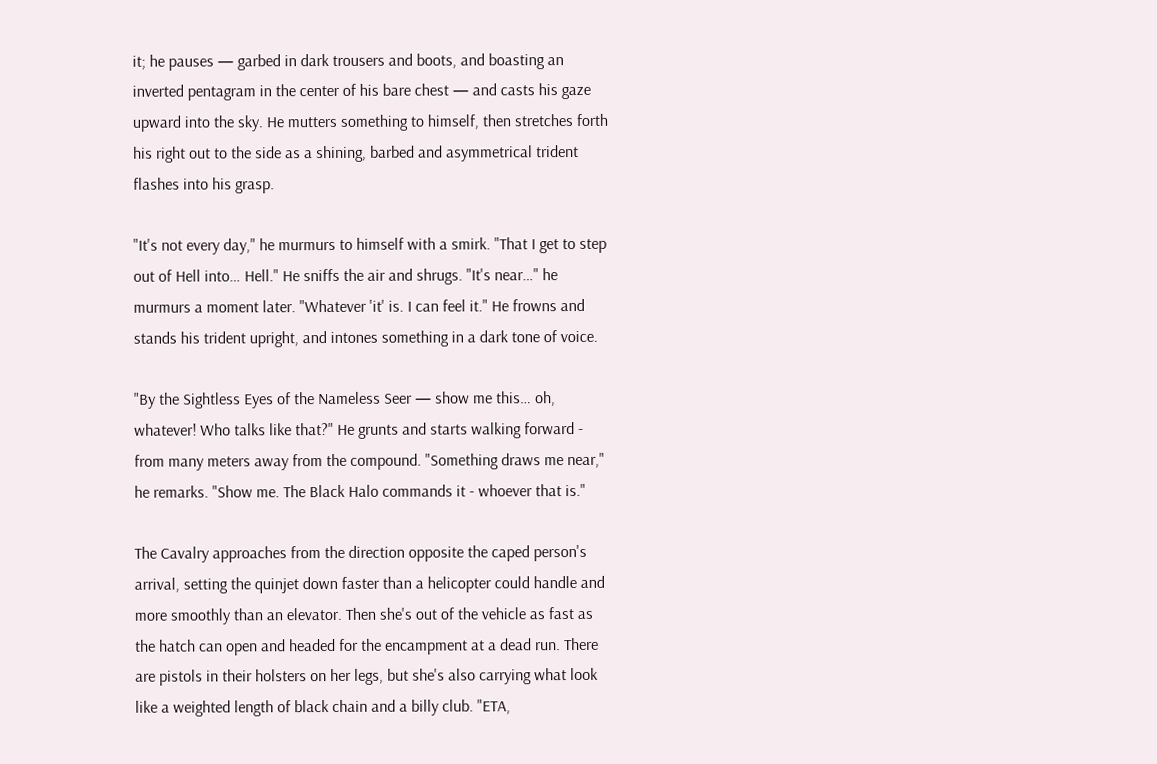it; he pauses — garbed in dark trousers and boots, and boasting an inverted pentagram in the center of his bare chest — and casts his gaze upward into the sky. He mutters something to himself, then stretches forth his right out to the side as a shining, barbed and asymmetrical trident flashes into his grasp.

"It's not every day," he murmurs to himself with a smirk. "That I get to step out of Hell into… Hell." He sniffs the air and shrugs. "It's near…" he murmurs a moment later. "Whatever 'it' is. I can feel it." He frowns and stands his trident upright, and intones something in a dark tone of voice.

"By the Sightless Eyes of the Nameless Seer — show me this… oh, whatever! Who talks like that?" He grunts and starts walking forward - from many meters away from the compound. "Something draws me near," he remarks. "Show me. The Black Halo commands it - whoever that is."

The Cavalry approaches from the direction opposite the caped person's arrival, setting the quinjet down faster than a helicopter could handle and more smoothly than an elevator. Then she's out of the vehicle as fast as the hatch can open and headed for the encampment at a dead run. There are pistols in their holsters on her legs, but she's also carrying what look like a weighted length of black chain and a billy club. "ETA,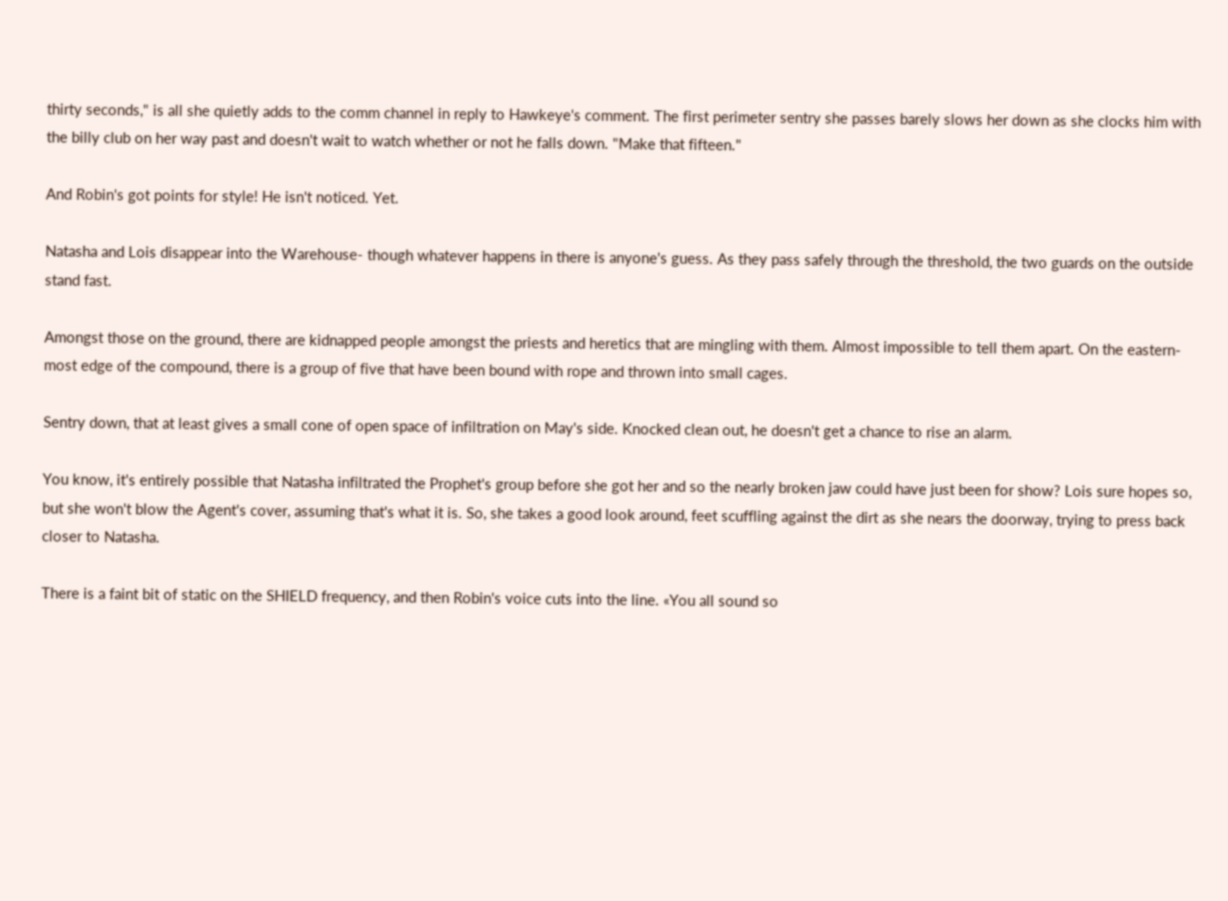thirty seconds," is all she quietly adds to the comm channel in reply to Hawkeye's comment. The first perimeter sentry she passes barely slows her down as she clocks him with the billy club on her way past and doesn't wait to watch whether or not he falls down. "Make that fifteen."

And Robin's got points for style! He isn't noticed. Yet.

Natasha and Lois disappear into the Warehouse- though whatever happens in there is anyone's guess. As they pass safely through the threshold, the two guards on the outside stand fast.

Amongst those on the ground, there are kidnapped people amongst the priests and heretics that are mingling with them. Almost impossible to tell them apart. On the eastern-most edge of the compound, there is a group of five that have been bound with rope and thrown into small cages.

Sentry down, that at least gives a small cone of open space of infiltration on May's side. Knocked clean out, he doesn't get a chance to rise an alarm.

You know, it's entirely possible that Natasha infiltrated the Prophet's group before she got her and so the nearly broken jaw could have just been for show? Lois sure hopes so, but she won't blow the Agent's cover, assuming that's what it is. So, she takes a good look around, feet scuffling against the dirt as she nears the doorway, trying to press back closer to Natasha.

There is a faint bit of static on the SHIELD frequency, and then Robin's voice cuts into the line. «You all sound so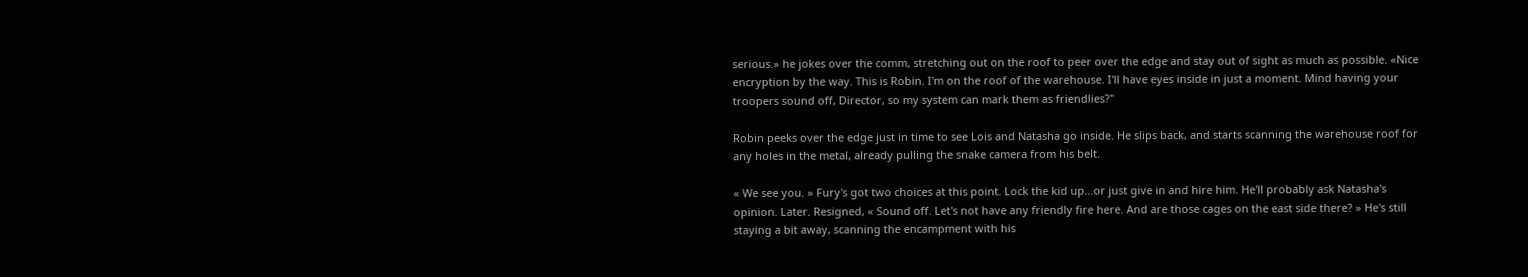serious.» he jokes over the comm, stretching out on the roof to peer over the edge and stay out of sight as much as possible. «Nice encryption by the way. This is Robin. I'm on the roof of the warehouse. I'll have eyes inside in just a moment. Mind having your troopers sound off, Director, so my system can mark them as friendlies?"

Robin peeks over the edge just in time to see Lois and Natasha go inside. He slips back, and starts scanning the warehouse roof for any holes in the metal, already pulling the snake camera from his belt.

« We see you. » Fury's got two choices at this point. Lock the kid up…or just give in and hire him. He'll probably ask Natasha's opinion. Later. Resigned, « Sound off. Let's not have any friendly fire here. And are those cages on the east side there? » He's still staying a bit away, scanning the encampment with his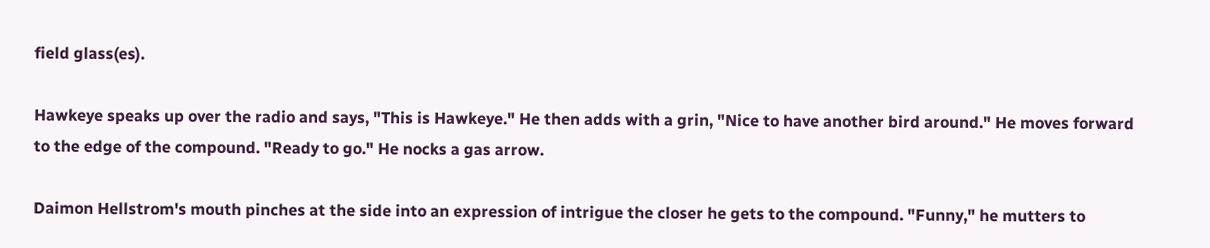field glass(es).

Hawkeye speaks up over the radio and says, "This is Hawkeye." He then adds with a grin, "Nice to have another bird around." He moves forward to the edge of the compound. "Ready to go." He nocks a gas arrow.

Daimon Hellstrom's mouth pinches at the side into an expression of intrigue the closer he gets to the compound. "Funny," he mutters to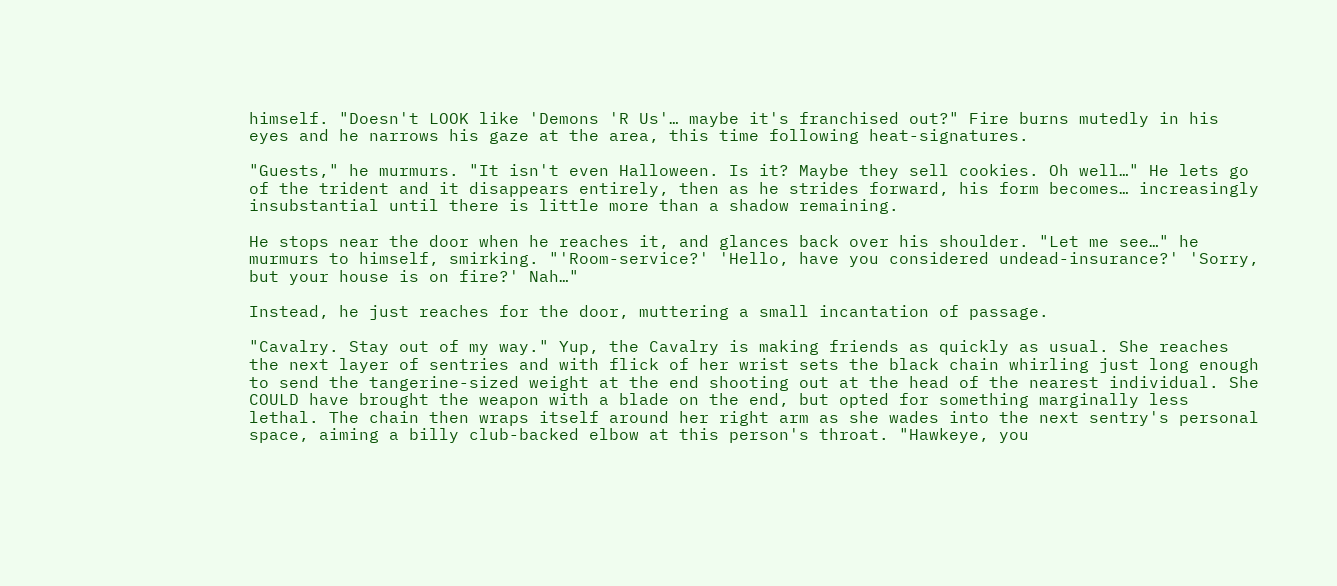himself. "Doesn't LOOK like 'Demons 'R Us'… maybe it's franchised out?" Fire burns mutedly in his eyes and he narrows his gaze at the area, this time following heat-signatures.

"Guests," he murmurs. "It isn't even Halloween. Is it? Maybe they sell cookies. Oh well…" He lets go of the trident and it disappears entirely, then as he strides forward, his form becomes… increasingly insubstantial until there is little more than a shadow remaining.

He stops near the door when he reaches it, and glances back over his shoulder. "Let me see…" he murmurs to himself, smirking. "'Room-service?' 'Hello, have you considered undead-insurance?' 'Sorry, but your house is on fire?' Nah…"

Instead, he just reaches for the door, muttering a small incantation of passage.

"Cavalry. Stay out of my way." Yup, the Cavalry is making friends as quickly as usual. She reaches the next layer of sentries and with flick of her wrist sets the black chain whirling just long enough to send the tangerine-sized weight at the end shooting out at the head of the nearest individual. She COULD have brought the weapon with a blade on the end, but opted for something marginally less lethal. The chain then wraps itself around her right arm as she wades into the next sentry's personal space, aiming a billy club-backed elbow at this person's throat. "Hawkeye, you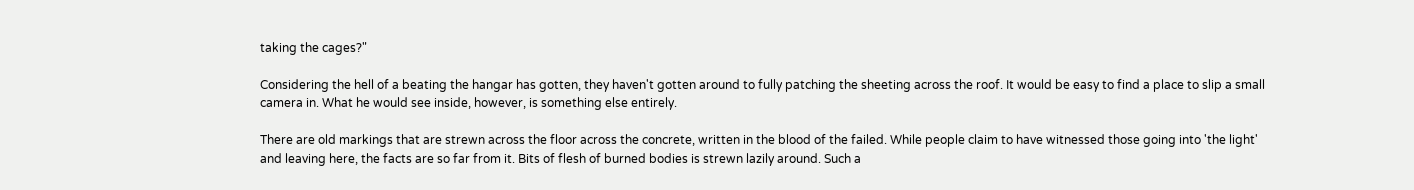taking the cages?"

Considering the hell of a beating the hangar has gotten, they haven't gotten around to fully patching the sheeting across the roof. It would be easy to find a place to slip a small camera in. What he would see inside, however, is something else entirely.

There are old markings that are strewn across the floor across the concrete, written in the blood of the failed. While people claim to have witnessed those going into 'the light' and leaving here, the facts are so far from it. Bits of flesh of burned bodies is strewn lazily around. Such a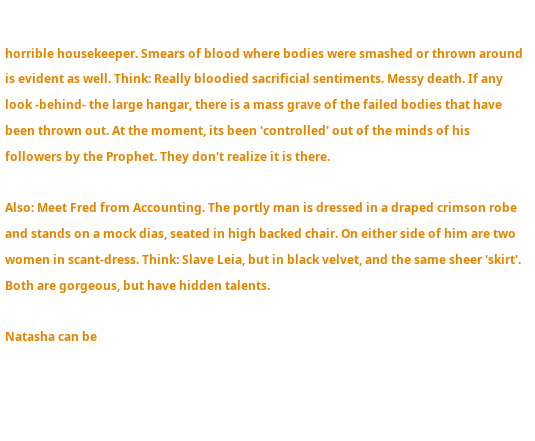horrible housekeeper. Smears of blood where bodies were smashed or thrown around is evident as well. Think: Really bloodied sacrificial sentiments. Messy death. If any look -behind- the large hangar, there is a mass grave of the failed bodies that have been thrown out. At the moment, its been 'controlled' out of the minds of his followers by the Prophet. They don't realize it is there.

Also: Meet Fred from Accounting. The portly man is dressed in a draped crimson robe and stands on a mock dias, seated in high backed chair. On either side of him are two women in scant-dress. Think: Slave Leia, but in black velvet, and the same sheer 'skirt'. Both are gorgeous, but have hidden talents.

Natasha can be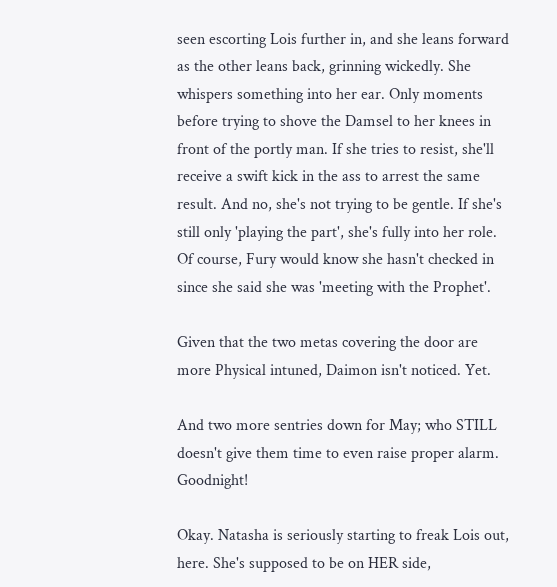seen escorting Lois further in, and she leans forward as the other leans back, grinning wickedly. She whispers something into her ear. Only moments before trying to shove the Damsel to her knees in front of the portly man. If she tries to resist, she'll receive a swift kick in the ass to arrest the same result. And no, she's not trying to be gentle. If she's still only 'playing the part', she's fully into her role. Of course, Fury would know she hasn't checked in since she said she was 'meeting with the Prophet'.

Given that the two metas covering the door are more Physical intuned, Daimon isn't noticed. Yet.

And two more sentries down for May; who STILL doesn't give them time to even raise proper alarm. Goodnight!

Okay. Natasha is seriously starting to freak Lois out, here. She's supposed to be on HER side,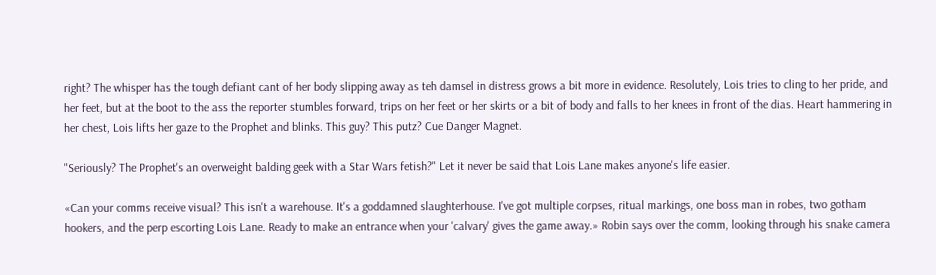right? The whisper has the tough defiant cant of her body slipping away as teh damsel in distress grows a bit more in evidence. Resolutely, Lois tries to cling to her pride, and her feet, but at the boot to the ass the reporter stumbles forward, trips on her feet or her skirts or a bit of body and falls to her knees in front of the dias. Heart hammering in her chest, Lois lifts her gaze to the Prophet and blinks. This guy? This putz? Cue Danger Magnet.

"Seriously? The Prophet's an overweight balding geek with a Star Wars fetish?" Let it never be said that Lois Lane makes anyone's life easier.

«Can your comms receive visual? This isn't a warehouse. It's a goddamned slaughterhouse. I've got multiple corpses, ritual markings, one boss man in robes, two gotham hookers, and the perp escorting Lois Lane. Ready to make an entrance when your 'calvary' gives the game away.» Robin says over the comm, looking through his snake camera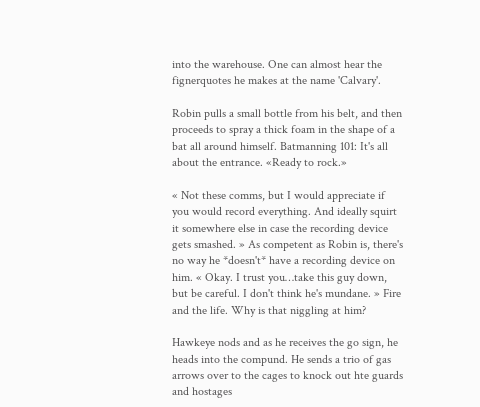into the warehouse. One can almost hear the fignerquotes he makes at the name 'Calvary'.

Robin pulls a small bottle from his belt, and then proceeds to spray a thick foam in the shape of a bat all around himself. Batmanning 101: It's all about the entrance. «Ready to rock.»

« Not these comms, but I would appreciate if you would record everything. And ideally squirt it somewhere else in case the recording device gets smashed. » As competent as Robin is, there's no way he *doesn't* have a recording device on him. « Okay. I trust you…take this guy down, but be careful. I don't think he's mundane. » Fire and the life. Why is that niggling at him?

Hawkeye nods and as he receives the go sign, he heads into the compund. He sends a trio of gas arrows over to the cages to knock out hte guards and hostages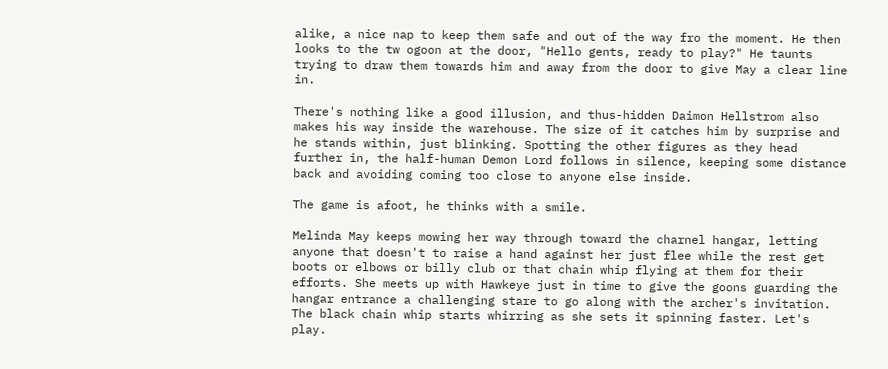alike, a nice nap to keep them safe and out of the way fro the moment. He then looks to the tw ogoon at the door, "Hello gents, ready to play?" He taunts trying to draw them towards him and away from the door to give May a clear line in.

There's nothing like a good illusion, and thus-hidden Daimon Hellstrom also makes his way inside the warehouse. The size of it catches him by surprise and he stands within, just blinking. Spotting the other figures as they head further in, the half-human Demon Lord follows in silence, keeping some distance back and avoiding coming too close to anyone else inside.

The game is afoot, he thinks with a smile.

Melinda May keeps mowing her way through toward the charnel hangar, letting anyone that doesn't to raise a hand against her just flee while the rest get boots or elbows or billy club or that chain whip flying at them for their efforts. She meets up with Hawkeye just in time to give the goons guarding the hangar entrance a challenging stare to go along with the archer's invitation. The black chain whip starts whirring as she sets it spinning faster. Let's play.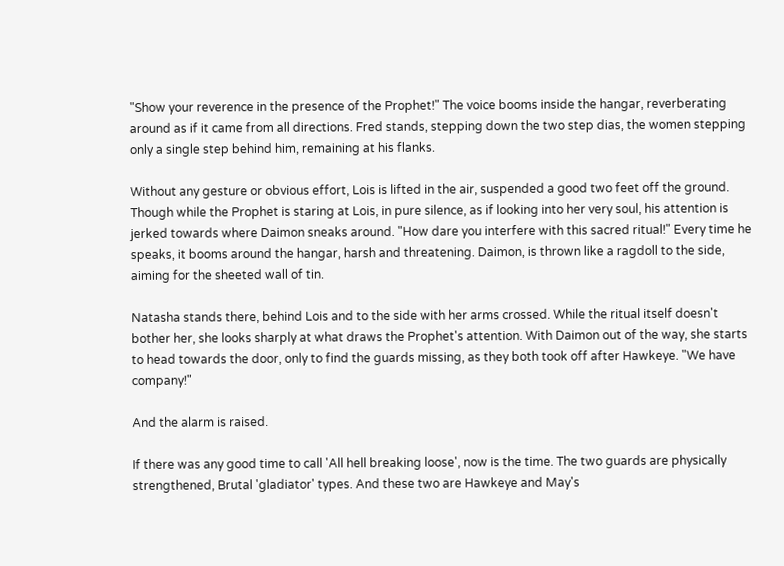"Show your reverence in the presence of the Prophet!" The voice booms inside the hangar, reverberating around as if it came from all directions. Fred stands, stepping down the two step dias, the women stepping only a single step behind him, remaining at his flanks.

Without any gesture or obvious effort, Lois is lifted in the air, suspended a good two feet off the ground. Though while the Prophet is staring at Lois, in pure silence, as if looking into her very soul, his attention is jerked towards where Daimon sneaks around. "How dare you interfere with this sacred ritual!" Every time he speaks, it booms around the hangar, harsh and threatening. Daimon, is thrown like a ragdoll to the side, aiming for the sheeted wall of tin.

Natasha stands there, behind Lois and to the side with her arms crossed. While the ritual itself doesn't bother her, she looks sharply at what draws the Prophet's attention. With Daimon out of the way, she starts to head towards the door, only to find the guards missing, as they both took off after Hawkeye. "We have company!"

And the alarm is raised.

If there was any good time to call 'All hell breaking loose', now is the time. The two guards are physically strengthened, Brutal 'gladiator' types. And these two are Hawkeye and May's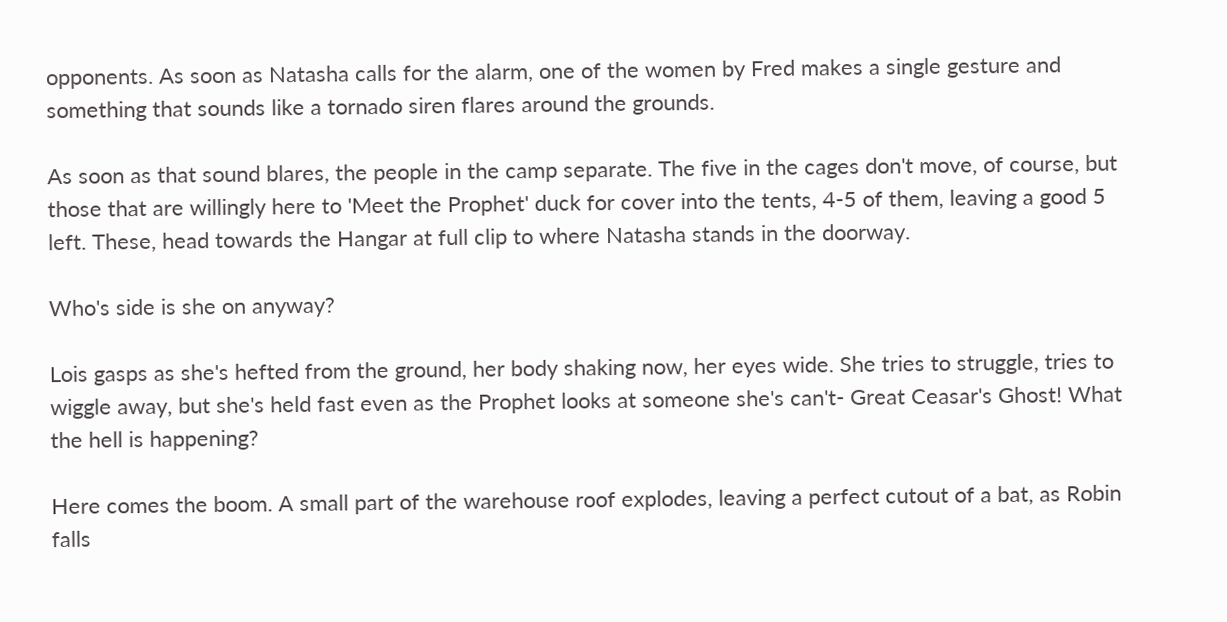opponents. As soon as Natasha calls for the alarm, one of the women by Fred makes a single gesture and something that sounds like a tornado siren flares around the grounds.

As soon as that sound blares, the people in the camp separate. The five in the cages don't move, of course, but those that are willingly here to 'Meet the Prophet' duck for cover into the tents, 4-5 of them, leaving a good 5 left. These, head towards the Hangar at full clip to where Natasha stands in the doorway.

Who's side is she on anyway?

Lois gasps as she's hefted from the ground, her body shaking now, her eyes wide. She tries to struggle, tries to wiggle away, but she's held fast even as the Prophet looks at someone she's can't- Great Ceasar's Ghost! What the hell is happening?

Here comes the boom. A small part of the warehouse roof explodes, leaving a perfect cutout of a bat, as Robin falls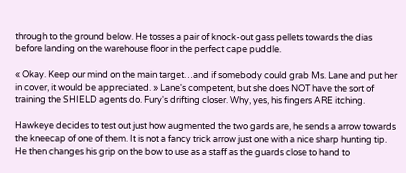through to the ground below. He tosses a pair of knock-out gass pellets towards the dias before landing on the warehouse floor in the perfect cape puddle.

« Okay. Keep our mind on the main target…and if somebody could grab Ms. Lane and put her in cover, it would be appreciated. » Lane's competent, but she does NOT have the sort of training the SHIELD agents do. Fury's drifting closer. Why, yes, his fingers ARE itching.

Hawkeye decides to test out just how augmented the two gards are, he sends a arrow towards the kneecap of one of them. It is not a fancy trick arrow just one with a nice sharp hunting tip. He then changes his grip on the bow to use as a staff as the guards close to hand to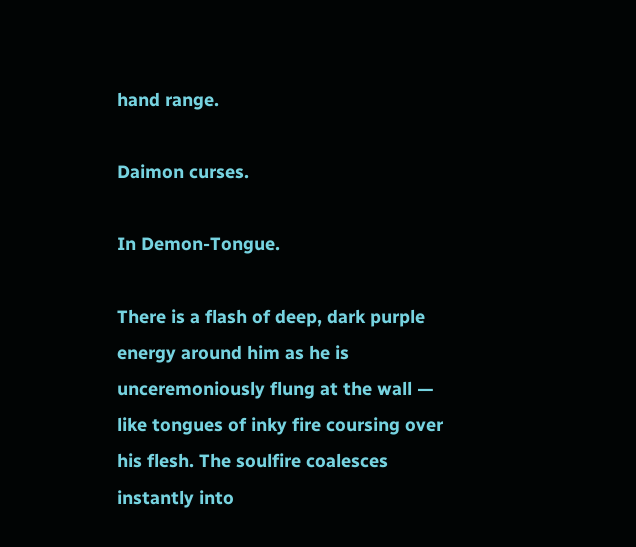hand range.

Daimon curses.

In Demon-Tongue.

There is a flash of deep, dark purple energy around him as he is unceremoniously flung at the wall — like tongues of inky fire coursing over his flesh. The soulfire coalesces instantly into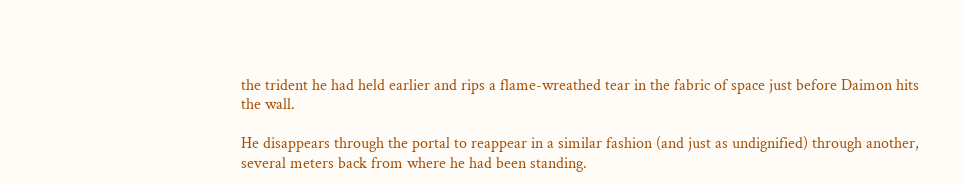the trident he had held earlier and rips a flame-wreathed tear in the fabric of space just before Daimon hits the wall.

He disappears through the portal to reappear in a similar fashion (and just as undignified) through another, several meters back from where he had been standing.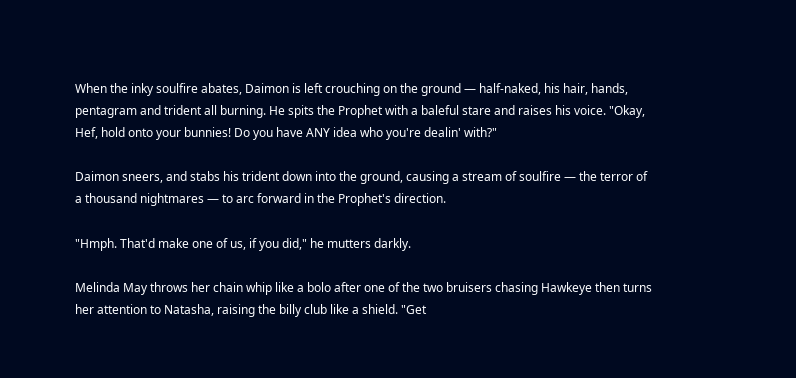When the inky soulfire abates, Daimon is left crouching on the ground — half-naked, his hair, hands, pentagram and trident all burning. He spits the Prophet with a baleful stare and raises his voice. "Okay, Hef, hold onto your bunnies! Do you have ANY idea who you're dealin' with?"

Daimon sneers, and stabs his trident down into the ground, causing a stream of soulfire — the terror of a thousand nightmares — to arc forward in the Prophet's direction.

"Hmph. That'd make one of us, if you did," he mutters darkly.

Melinda May throws her chain whip like a bolo after one of the two bruisers chasing Hawkeye then turns her attention to Natasha, raising the billy club like a shield. "Get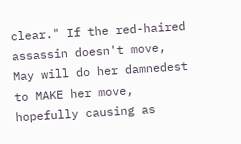clear." If the red-haired assassin doesn't move, May will do her damnedest to MAKE her move, hopefully causing as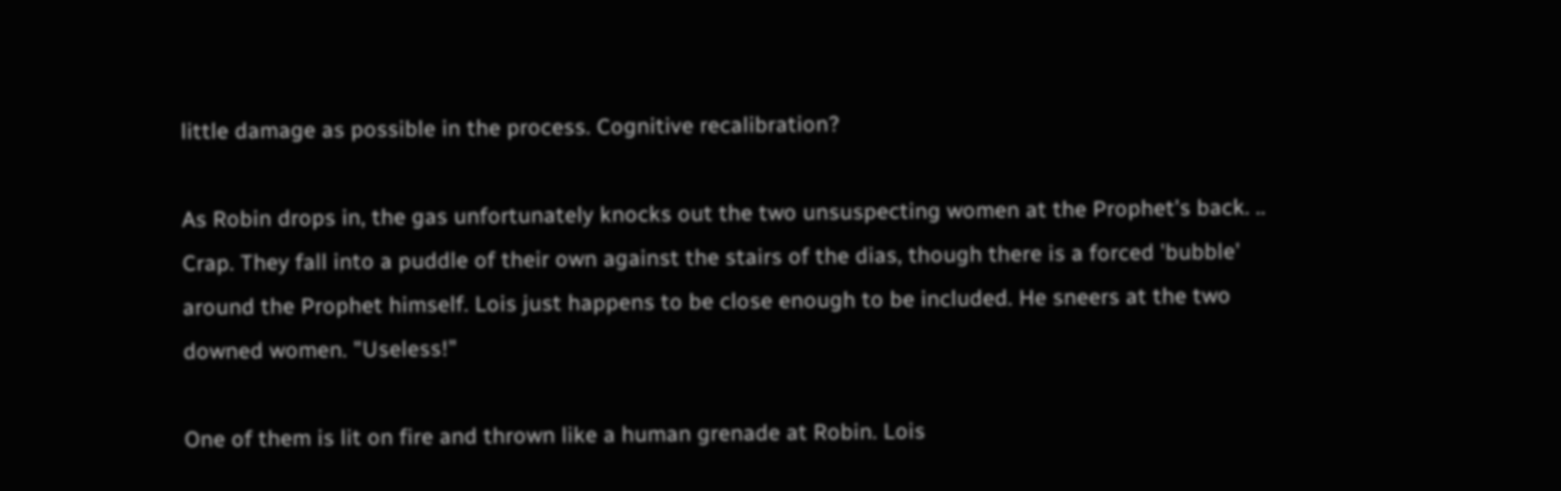little damage as possible in the process. Cognitive recalibration?

As Robin drops in, the gas unfortunately knocks out the two unsuspecting women at the Prophet's back. .. Crap. They fall into a puddle of their own against the stairs of the dias, though there is a forced 'bubble' around the Prophet himself. Lois just happens to be close enough to be included. He sneers at the two downed women. "Useless!"

One of them is lit on fire and thrown like a human grenade at Robin. Lois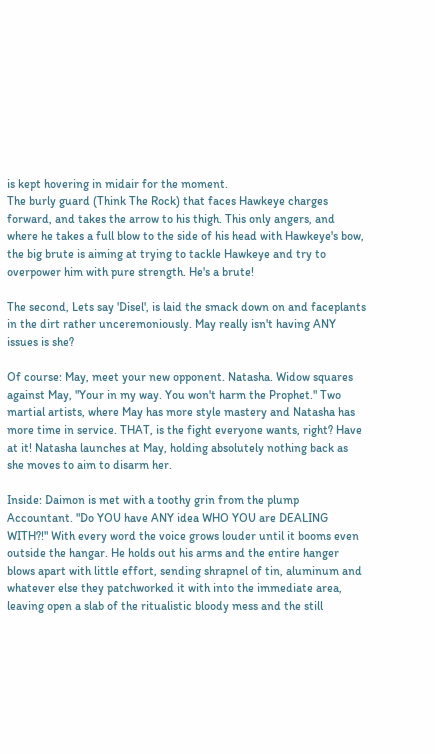is kept hovering in midair for the moment.
The burly guard (Think The Rock) that faces Hawkeye charges forward, and takes the arrow to his thigh. This only angers, and where he takes a full blow to the side of his head with Hawkeye's bow, the big brute is aiming at trying to tackle Hawkeye and try to overpower him with pure strength. He's a brute!

The second, Lets say 'Disel', is laid the smack down on and faceplants in the dirt rather unceremoniously. May really isn't having ANY issues is she?

Of course: May, meet your new opponent. Natasha. Widow squares against May, "Your in my way. You won't harm the Prophet." Two martial artists, where May has more style mastery and Natasha has more time in service. THAT, is the fight everyone wants, right? Have at it! Natasha launches at May, holding absolutely nothing back as she moves to aim to disarm her.

Inside: Daimon is met with a toothy grin from the plump Accountant. "Do YOU have ANY idea WHO YOU are DEALING WITH?!" With every word the voice grows louder until it booms even outside the hangar. He holds out his arms and the entire hanger blows apart with little effort, sending shrapnel of tin, aluminum and whatever else they patchworked it with into the immediate area, leaving open a slab of the ritualistic bloody mess and the still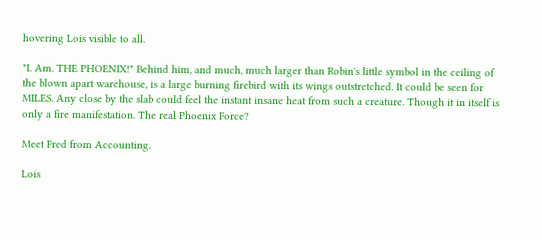hovering Lois visible to all.

"I. Am. THE PHOENIX!" Behind him, and much, much larger than Robin's little symbol in the ceiling of the blown apart warehouse, is a large burning firebird with its wings outstretched. It could be seen for MILES. Any close by the slab could feel the instant insane heat from such a creature. Though it in itself is only a fire manifestation. The real Phoenix Force?

Meet Fred from Accounting.

Lois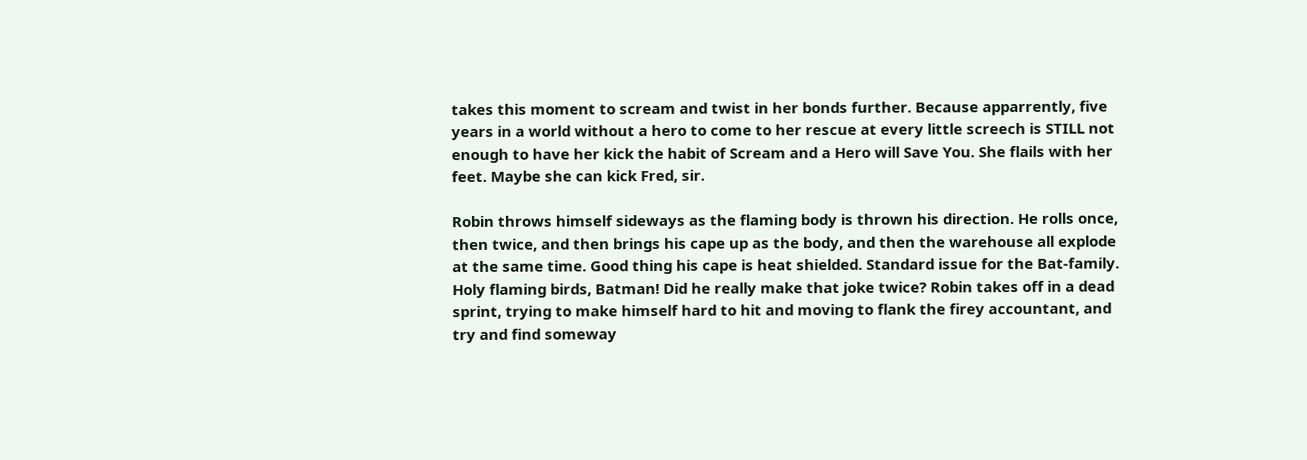takes this moment to scream and twist in her bonds further. Because apparrently, five years in a world without a hero to come to her rescue at every little screech is STILL not enough to have her kick the habit of Scream and a Hero will Save You. She flails with her feet. Maybe she can kick Fred, sir.

Robin throws himself sideways as the flaming body is thrown his direction. He rolls once, then twice, and then brings his cape up as the body, and then the warehouse all explode at the same time. Good thing his cape is heat shielded. Standard issue for the Bat-family. Holy flaming birds, Batman! Did he really make that joke twice? Robin takes off in a dead sprint, trying to make himself hard to hit and moving to flank the firey accountant, and try and find someway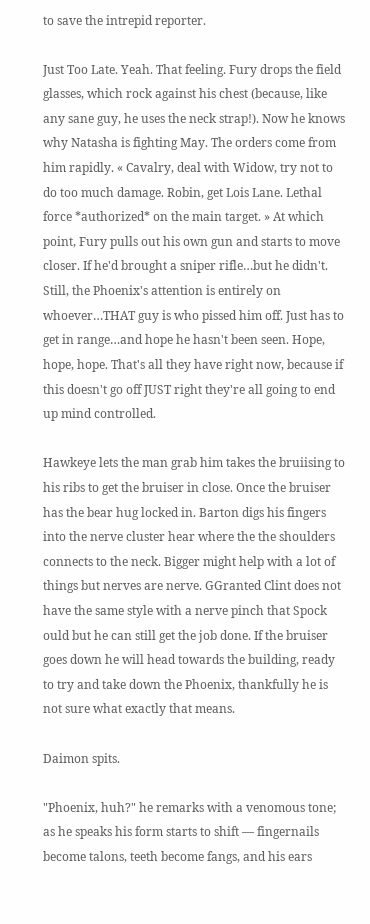to save the intrepid reporter.

Just Too Late. Yeah. That feeling. Fury drops the field glasses, which rock against his chest (because, like any sane guy, he uses the neck strap!). Now he knows why Natasha is fighting May. The orders come from him rapidly. « Cavalry, deal with Widow, try not to do too much damage. Robin, get Lois Lane. Lethal force *authorized* on the main target. » At which point, Fury pulls out his own gun and starts to move closer. If he'd brought a sniper rifle…but he didn't. Still, the Phoenix's attention is entirely on whoever…THAT guy is who pissed him off. Just has to get in range…and hope he hasn't been seen. Hope, hope, hope. That's all they have right now, because if this doesn't go off JUST right they're all going to end up mind controlled.

Hawkeye lets the man grab him takes the bruiising to his ribs to get the bruiser in close. Once the bruiser has the bear hug locked in. Barton digs his fingers into the nerve cluster hear where the the shoulders connects to the neck. Bigger might help with a lot of things but nerves are nerve. GGranted Clint does not have the same style with a nerve pinch that Spock ould but he can still get the job done. If the bruiser goes down he will head towards the building, ready to try and take down the Phoenix, thankfully he is not sure what exactly that means.

Daimon spits.

"Phoenix, huh?" he remarks with a venomous tone; as he speaks his form starts to shift — fingernails become talons, teeth become fangs, and his ears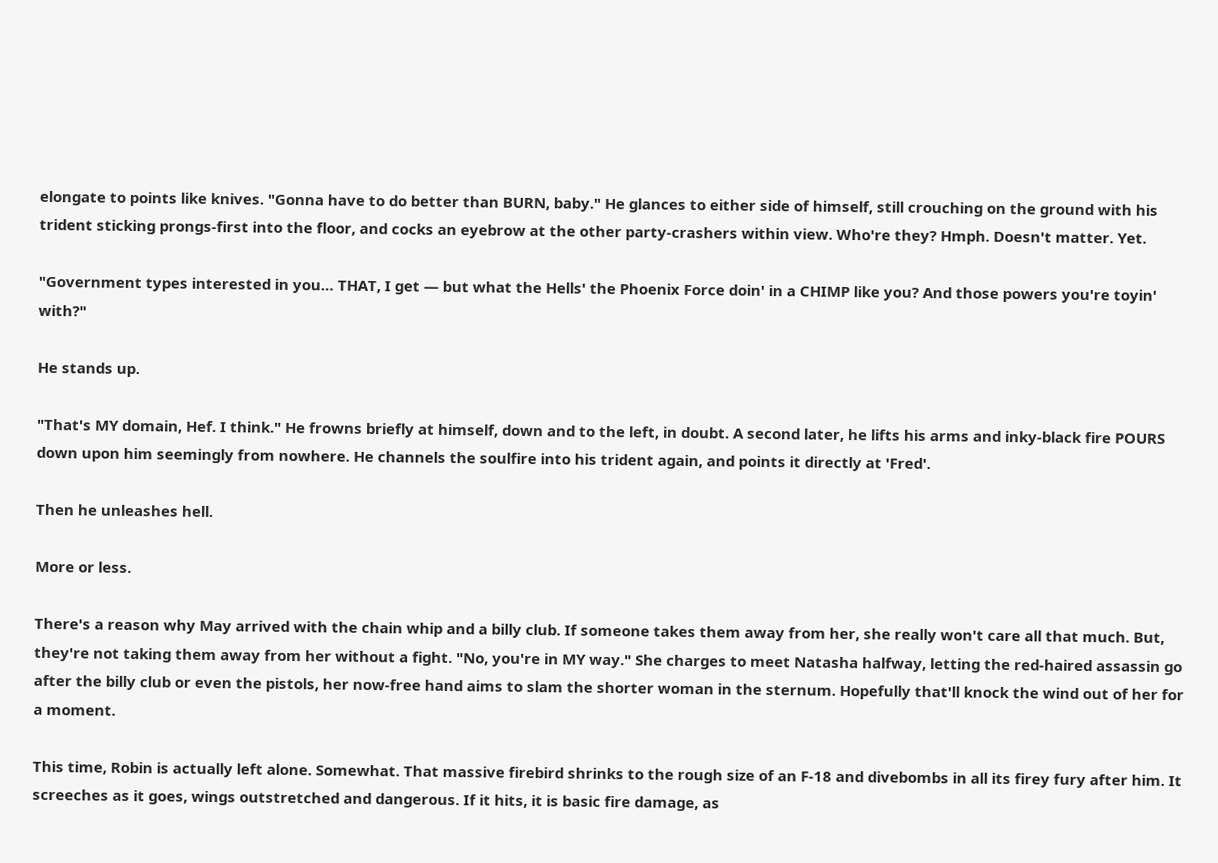elongate to points like knives. "Gonna have to do better than BURN, baby." He glances to either side of himself, still crouching on the ground with his trident sticking prongs-first into the floor, and cocks an eyebrow at the other party-crashers within view. Who're they? Hmph. Doesn't matter. Yet.

"Government types interested in you… THAT, I get — but what the Hells' the Phoenix Force doin' in a CHIMP like you? And those powers you're toyin' with?"

He stands up.

"That's MY domain, Hef. I think." He frowns briefly at himself, down and to the left, in doubt. A second later, he lifts his arms and inky-black fire POURS down upon him seemingly from nowhere. He channels the soulfire into his trident again, and points it directly at 'Fred'.

Then he unleashes hell.

More or less.

There's a reason why May arrived with the chain whip and a billy club. If someone takes them away from her, she really won't care all that much. But, they're not taking them away from her without a fight. "No, you're in MY way." She charges to meet Natasha halfway, letting the red-haired assassin go after the billy club or even the pistols, her now-free hand aims to slam the shorter woman in the sternum. Hopefully that'll knock the wind out of her for a moment.

This time, Robin is actually left alone. Somewhat. That massive firebird shrinks to the rough size of an F-18 and divebombs in all its firey fury after him. It screeches as it goes, wings outstretched and dangerous. If it hits, it is basic fire damage, as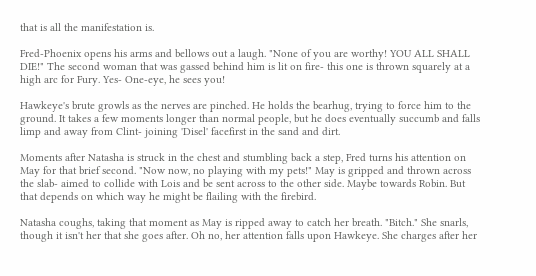that is all the manifestation is.

Fred-Phoenix opens his arms and bellows out a laugh. "None of you are worthy! YOU ALL SHALL DIE!" The second woman that was gassed behind him is lit on fire- this one is thrown squarely at a high arc for Fury. Yes- One-eye, he sees you!

Hawkeye's brute growls as the nerves are pinched. He holds the bearhug, trying to force him to the ground. It takes a few moments longer than normal people, but he does eventually succumb and falls limp and away from Clint- joining 'Disel' facefirst in the sand and dirt.

Moments after Natasha is struck in the chest and stumbling back a step, Fred turns his attention on May for that brief second. "Now now, no playing with my pets!" May is gripped and thrown across the slab- aimed to collide with Lois and be sent across to the other side. Maybe towards Robin. But that depends on which way he might be flailing with the firebird.

Natasha coughs, taking that moment as May is ripped away to catch her breath. "Bitch." She snarls, though it isn't her that she goes after. Oh no, her attention falls upon Hawkeye. She charges after her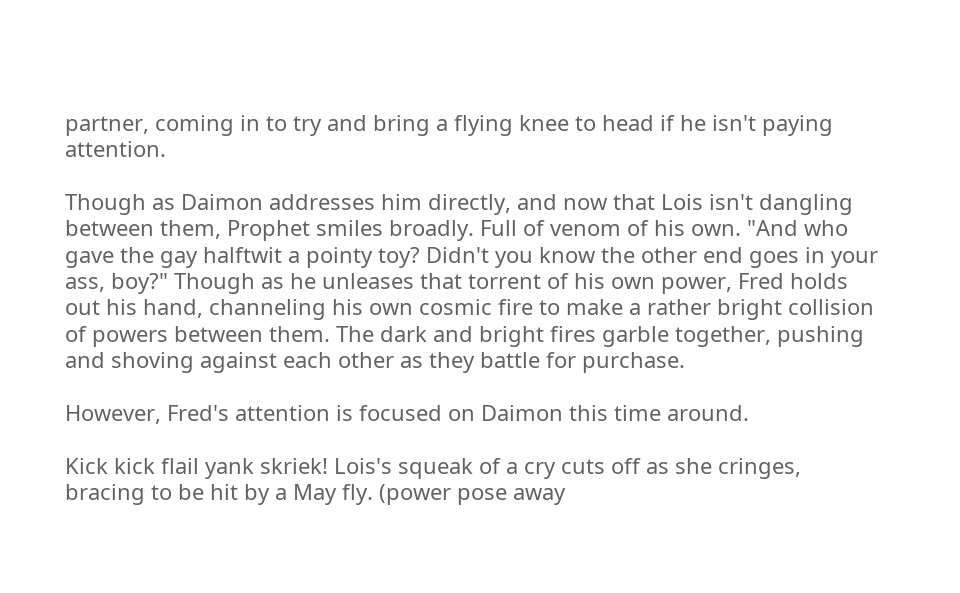partner, coming in to try and bring a flying knee to head if he isn't paying attention.

Though as Daimon addresses him directly, and now that Lois isn't dangling between them, Prophet smiles broadly. Full of venom of his own. "And who gave the gay halftwit a pointy toy? Didn't you know the other end goes in your ass, boy?" Though as he unleases that torrent of his own power, Fred holds out his hand, channeling his own cosmic fire to make a rather bright collision of powers between them. The dark and bright fires garble together, pushing and shoving against each other as they battle for purchase.

However, Fred's attention is focused on Daimon this time around.

Kick kick flail yank skriek! Lois's squeak of a cry cuts off as she cringes, bracing to be hit by a May fly. (power pose away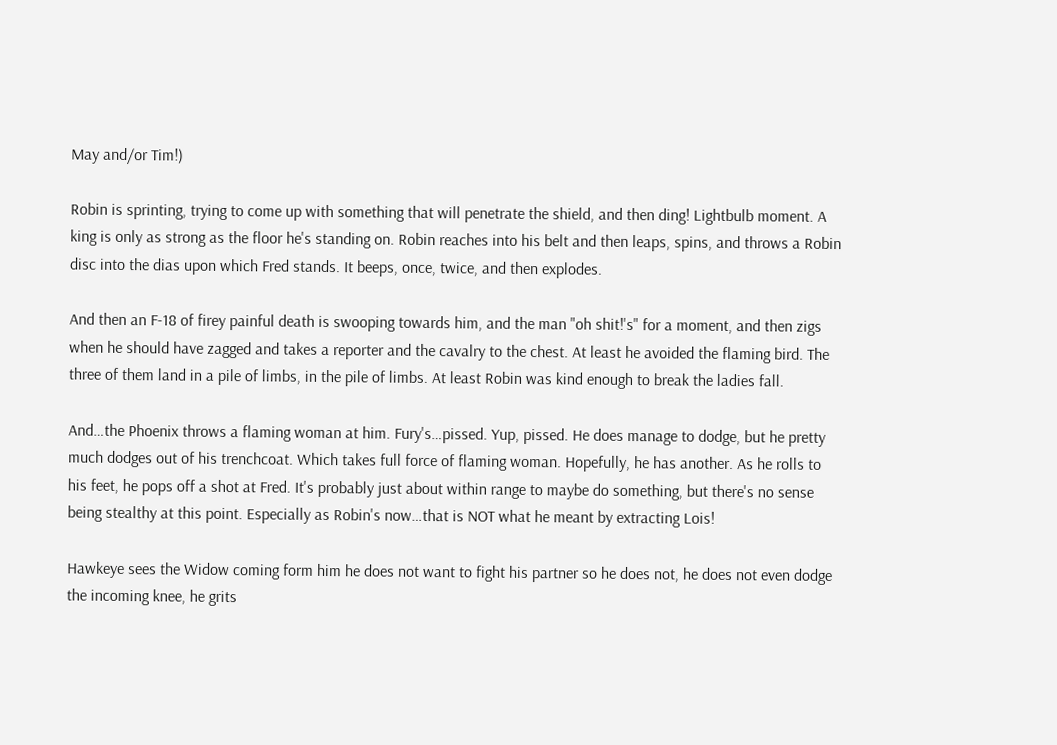May and/or Tim!)

Robin is sprinting, trying to come up with something that will penetrate the shield, and then ding! Lightbulb moment. A king is only as strong as the floor he's standing on. Robin reaches into his belt and then leaps, spins, and throws a Robin disc into the dias upon which Fred stands. It beeps, once, twice, and then explodes.

And then an F-18 of firey painful death is swooping towards him, and the man "oh shit!'s" for a moment, and then zigs when he should have zagged and takes a reporter and the cavalry to the chest. At least he avoided the flaming bird. The three of them land in a pile of limbs, in the pile of limbs. At least Robin was kind enough to break the ladies fall.

And…the Phoenix throws a flaming woman at him. Fury's…pissed. Yup, pissed. He does manage to dodge, but he pretty much dodges out of his trenchcoat. Which takes full force of flaming woman. Hopefully, he has another. As he rolls to his feet, he pops off a shot at Fred. It's probably just about within range to maybe do something, but there's no sense being stealthy at this point. Especially as Robin's now…that is NOT what he meant by extracting Lois!

Hawkeye sees the Widow coming form him he does not want to fight his partner so he does not, he does not even dodge the incoming knee, he grits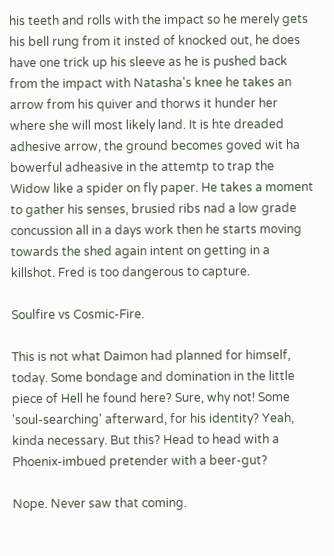his teeth and rolls with the impact so he merely gets his bell rung from it insted of knocked out, he does have one trick up his sleeve as he is pushed back from the impact with Natasha's knee he takes an arrow from his quiver and thorws it hunder her where she will most likely land. It is hte dreaded adhesive arrow, the ground becomes goved wit ha bowerful adheasive in the attemtp to trap the Widow like a spider on fly paper. He takes a moment to gather his senses, brusied ribs nad a low grade concussion all in a days work then he starts moving towards the shed again intent on getting in a killshot. Fred is too dangerous to capture.

Soulfire vs Cosmic-Fire.

This is not what Daimon had planned for himself, today. Some bondage and domination in the little piece of Hell he found here? Sure, why not! Some 'soul-searching' afterward, for his identity? Yeah, kinda necessary. But this? Head to head with a Phoenix-imbued pretender with a beer-gut?

Nope. Never saw that coming.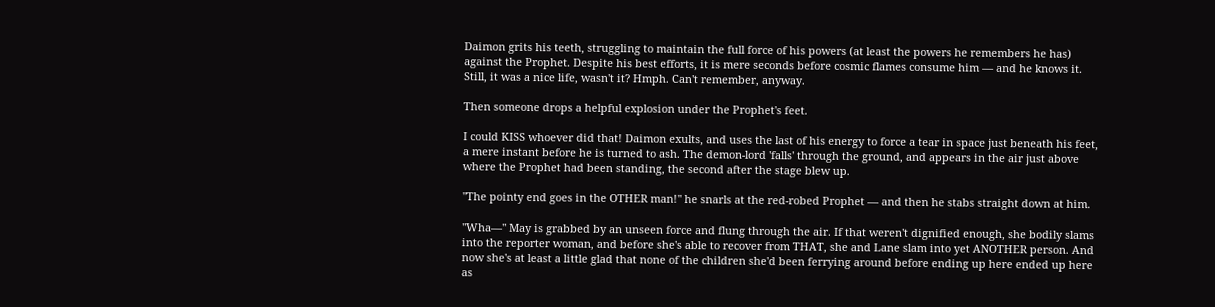Daimon grits his teeth, struggling to maintain the full force of his powers (at least the powers he remembers he has) against the Prophet. Despite his best efforts, it is mere seconds before cosmic flames consume him — and he knows it. Still, it was a nice life, wasn't it? Hmph. Can't remember, anyway.

Then someone drops a helpful explosion under the Prophet's feet.

I could KISS whoever did that! Daimon exults, and uses the last of his energy to force a tear in space just beneath his feet, a mere instant before he is turned to ash. The demon-lord 'falls' through the ground, and appears in the air just above where the Prophet had been standing, the second after the stage blew up.

"The pointy end goes in the OTHER man!" he snarls at the red-robed Prophet — and then he stabs straight down at him.

"Wha—" May is grabbed by an unseen force and flung through the air. If that weren't dignified enough, she bodily slams into the reporter woman, and before she's able to recover from THAT, she and Lane slam into yet ANOTHER person. And now she's at least a little glad that none of the children she'd been ferrying around before ending up here ended up here as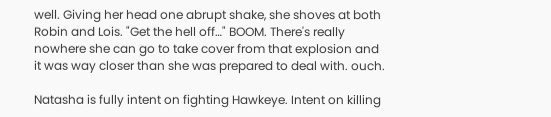well. Giving her head one abrupt shake, she shoves at both Robin and Lois. "Get the hell off…" BOOM. There's really nowhere she can go to take cover from that explosion and it was way closer than she was prepared to deal with. ouch.

Natasha is fully intent on fighting Hawkeye. Intent on killing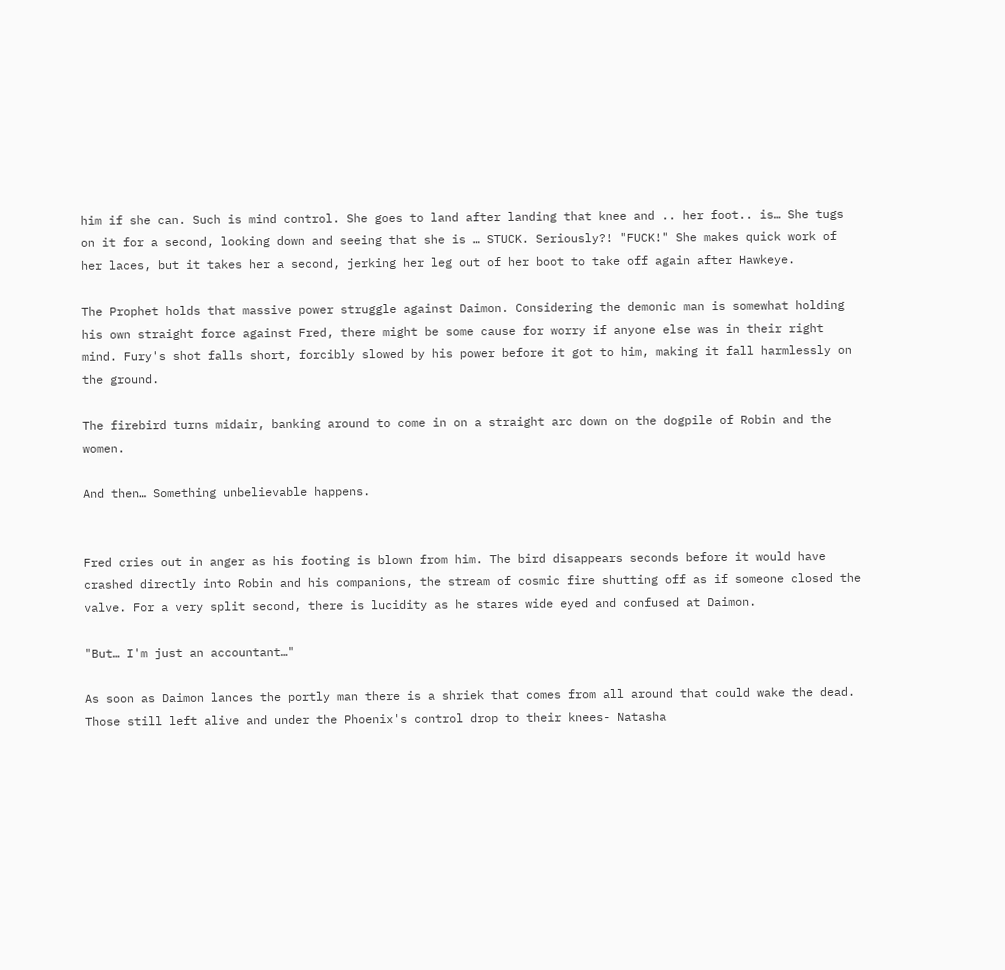him if she can. Such is mind control. She goes to land after landing that knee and .. her foot.. is… She tugs on it for a second, looking down and seeing that she is … STUCK. Seriously?! "FUCK!" She makes quick work of her laces, but it takes her a second, jerking her leg out of her boot to take off again after Hawkeye.

The Prophet holds that massive power struggle against Daimon. Considering the demonic man is somewhat holding his own straight force against Fred, there might be some cause for worry if anyone else was in their right mind. Fury's shot falls short, forcibly slowed by his power before it got to him, making it fall harmlessly on the ground.

The firebird turns midair, banking around to come in on a straight arc down on the dogpile of Robin and the women.

And then… Something unbelievable happens.


Fred cries out in anger as his footing is blown from him. The bird disappears seconds before it would have crashed directly into Robin and his companions, the stream of cosmic fire shutting off as if someone closed the valve. For a very split second, there is lucidity as he stares wide eyed and confused at Daimon.

"But… I'm just an accountant…"

As soon as Daimon lances the portly man there is a shriek that comes from all around that could wake the dead. Those still left alive and under the Phoenix's control drop to their knees- Natasha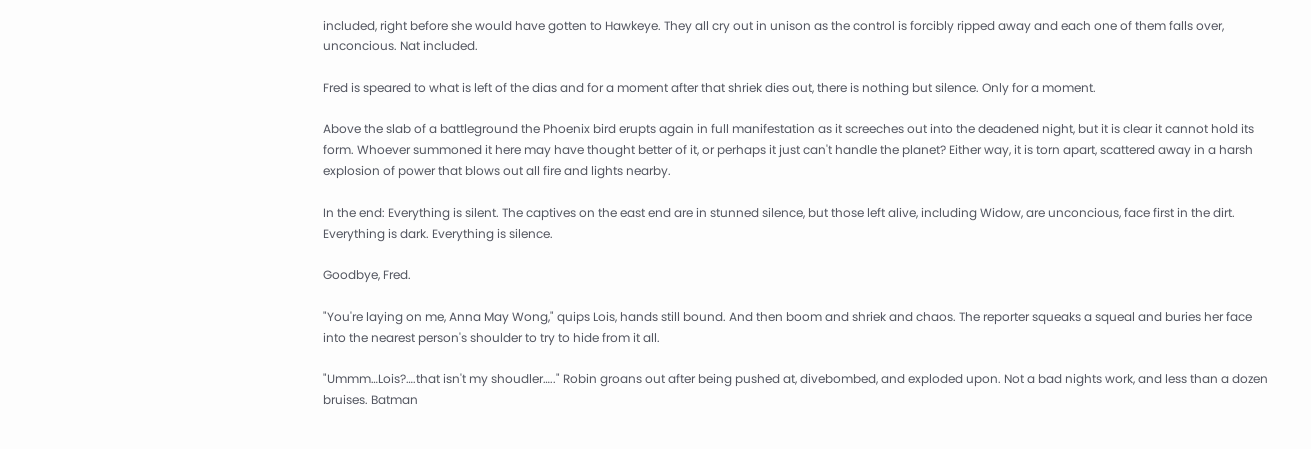included, right before she would have gotten to Hawkeye. They all cry out in unison as the control is forcibly ripped away and each one of them falls over, unconcious. Nat included.

Fred is speared to what is left of the dias and for a moment after that shriek dies out, there is nothing but silence. Only for a moment.

Above the slab of a battleground the Phoenix bird erupts again in full manifestation as it screeches out into the deadened night, but it is clear it cannot hold its form. Whoever summoned it here may have thought better of it, or perhaps it just can't handle the planet? Either way, it is torn apart, scattered away in a harsh explosion of power that blows out all fire and lights nearby.

In the end: Everything is silent. The captives on the east end are in stunned silence, but those left alive, including Widow, are unconcious, face first in the dirt. Everything is dark. Everything is silence.

Goodbye, Fred.

"You're laying on me, Anna May Wong," quips Lois, hands still bound. And then boom and shriek and chaos. The reporter squeaks a squeal and buries her face into the nearest person's shoulder to try to hide from it all.

"Ummm…Lois?….that isn't my shoudler….." Robin groans out after being pushed at, divebombed, and exploded upon. Not a bad nights work, and less than a dozen bruises. Batman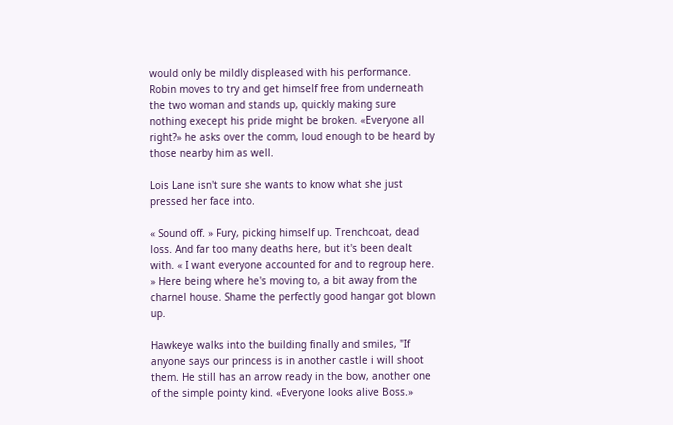would only be mildly displeased with his performance. Robin moves to try and get himself free from underneath the two woman and stands up, quickly making sure nothing execept his pride might be broken. «Everyone all right?» he asks over the comm, loud enough to be heard by those nearby him as well.

Lois Lane isn't sure she wants to know what she just pressed her face into.

« Sound off. » Fury, picking himself up. Trenchcoat, dead loss. And far too many deaths here, but it's been dealt with. « I want everyone accounted for and to regroup here. » Here being where he's moving to, a bit away from the charnel house. Shame the perfectly good hangar got blown up.

Hawkeye walks into the building finally and smiles, "If anyone says our princess is in another castle i will shoot them. He still has an arrow ready in the bow, another one of the simple pointy kind. «Everyone looks alive Boss.»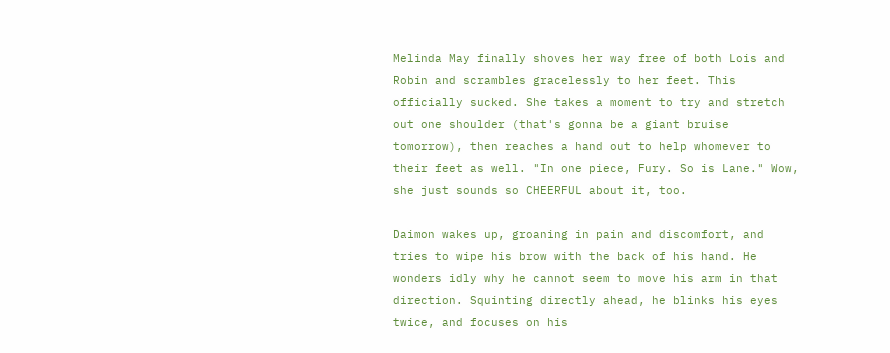Melinda May finally shoves her way free of both Lois and Robin and scrambles gracelessly to her feet. This officially sucked. She takes a moment to try and stretch out one shoulder (that's gonna be a giant bruise tomorrow), then reaches a hand out to help whomever to their feet as well. "In one piece, Fury. So is Lane." Wow, she just sounds so CHEERFUL about it, too.

Daimon wakes up, groaning in pain and discomfort, and tries to wipe his brow with the back of his hand. He wonders idly why he cannot seem to move his arm in that direction. Squinting directly ahead, he blinks his eyes twice, and focuses on his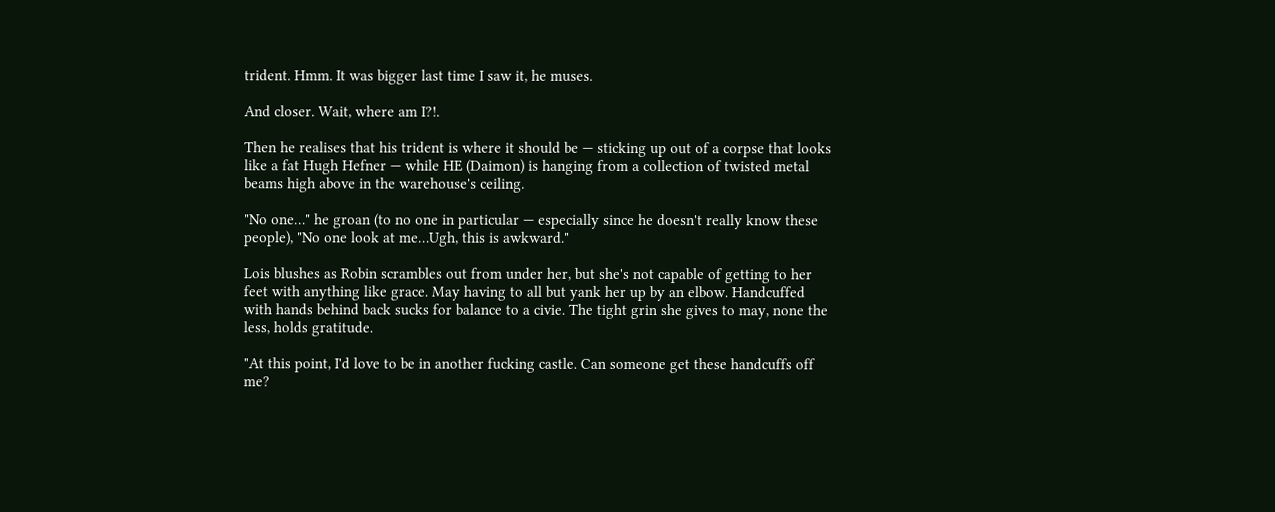trident. Hmm. It was bigger last time I saw it, he muses.

And closer. Wait, where am I?!.

Then he realises that his trident is where it should be — sticking up out of a corpse that looks like a fat Hugh Hefner — while HE (Daimon) is hanging from a collection of twisted metal beams high above in the warehouse's ceiling.

"No one…" he groan (to no one in particular — especially since he doesn't really know these people), "No one look at me…Ugh, this is awkward."

Lois blushes as Robin scrambles out from under her, but she's not capable of getting to her feet with anything like grace. May having to all but yank her up by an elbow. Handcuffed with hands behind back sucks for balance to a civie. The tight grin she gives to may, none the less, holds gratitude.

"At this point, I'd love to be in another fucking castle. Can someone get these handcuffs off me?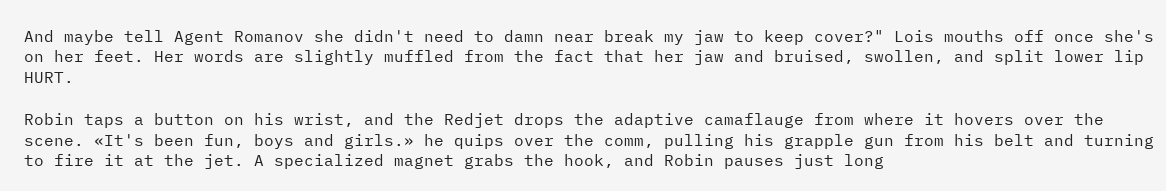And maybe tell Agent Romanov she didn't need to damn near break my jaw to keep cover?" Lois mouths off once she's on her feet. Her words are slightly muffled from the fact that her jaw and bruised, swollen, and split lower lip HURT.

Robin taps a button on his wrist, and the Redjet drops the adaptive camaflauge from where it hovers over the scene. «It's been fun, boys and girls.» he quips over the comm, pulling his grapple gun from his belt and turning to fire it at the jet. A specialized magnet grabs the hook, and Robin pauses just long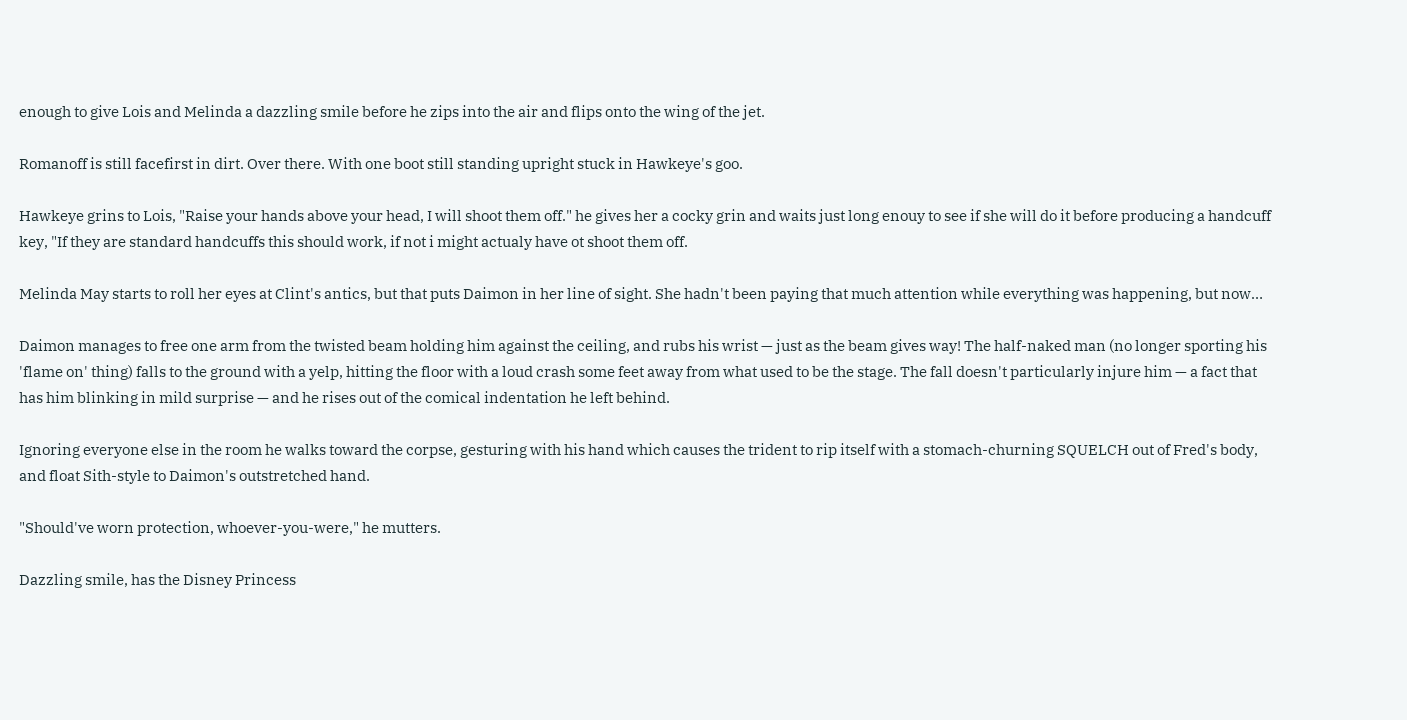enough to give Lois and Melinda a dazzling smile before he zips into the air and flips onto the wing of the jet.

Romanoff is still facefirst in dirt. Over there. With one boot still standing upright stuck in Hawkeye's goo.

Hawkeye grins to Lois, "Raise your hands above your head, I will shoot them off." he gives her a cocky grin and waits just long enouy to see if she will do it before producing a handcuff key, "If they are standard handcuffs this should work, if not i might actualy have ot shoot them off.

Melinda May starts to roll her eyes at Clint's antics, but that puts Daimon in her line of sight. She hadn't been paying that much attention while everything was happening, but now…

Daimon manages to free one arm from the twisted beam holding him against the ceiling, and rubs his wrist — just as the beam gives way! The half-naked man (no longer sporting his 'flame on' thing) falls to the ground with a yelp, hitting the floor with a loud crash some feet away from what used to be the stage. The fall doesn't particularly injure him — a fact that has him blinking in mild surprise — and he rises out of the comical indentation he left behind.

Ignoring everyone else in the room he walks toward the corpse, gesturing with his hand which causes the trident to rip itself with a stomach-churning SQUELCH out of Fred's body, and float Sith-style to Daimon's outstretched hand.

"Should've worn protection, whoever-you-were," he mutters.

Dazzling smile, has the Disney Princess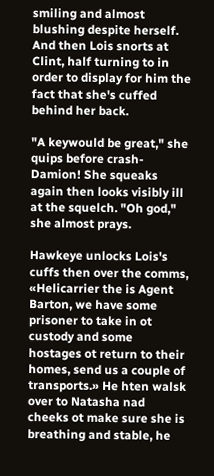smiling and almost blushing despite herself. And then Lois snorts at Clint, half turning to in order to display for him the fact that she's cuffed behind her back.

"A keywould be great," she quips before crash-Damion! She squeaks again then looks visibly ill at the squelch. "Oh god," she almost prays.

Hawkeye unlocks Lois's cuffs then over the comms, «Helicarrier the is Agent Barton, we have some prisoner to take in ot custody and some hostages ot return to their homes, send us a couple of transports.» He hten walsk over to Natasha nad cheeks ot make sure she is breathing and stable, he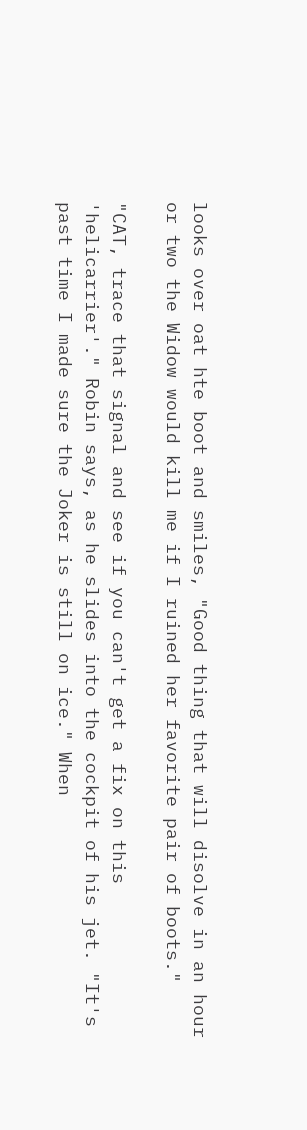looks over oat hte boot and smiles, "Good thing that will disolve in an hour or two the Widow would kill me if I ruined her favorite pair of boots."

"CAT, trace that signal and see if you can't get a fix on this 'helicarrier'." Robin says, as he slides into the cockpit of his jet. "It's past time I made sure the Joker is still on ice." When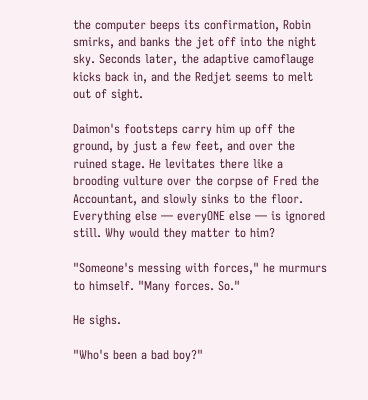the computer beeps its confirmation, Robin smirks, and banks the jet off into the night sky. Seconds later, the adaptive camoflauge kicks back in, and the Redjet seems to melt out of sight.

Daimon's footsteps carry him up off the ground, by just a few feet, and over the ruined stage. He levitates there like a brooding vulture over the corpse of Fred the Accountant, and slowly sinks to the floor. Everything else — everyONE else — is ignored still. Why would they matter to him?

"Someone's messing with forces," he murmurs to himself. "Many forces. So."

He sighs.

"Who's been a bad boy?"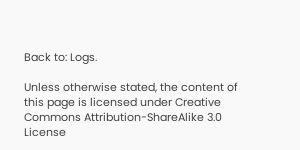Back to: Logs.

Unless otherwise stated, the content of this page is licensed under Creative Commons Attribution-ShareAlike 3.0 License